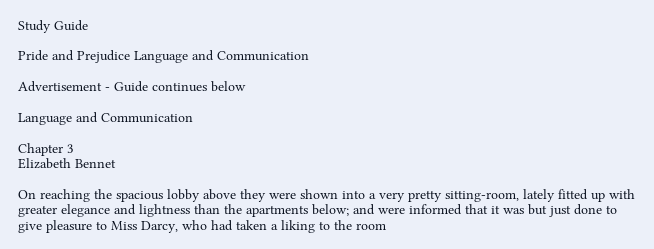Study Guide

Pride and Prejudice Language and Communication

Advertisement - Guide continues below

Language and Communication

Chapter 3
Elizabeth Bennet

On reaching the spacious lobby above they were shown into a very pretty sitting-room, lately fitted up with greater elegance and lightness than the apartments below; and were informed that it was but just done to give pleasure to Miss Darcy, who had taken a liking to the room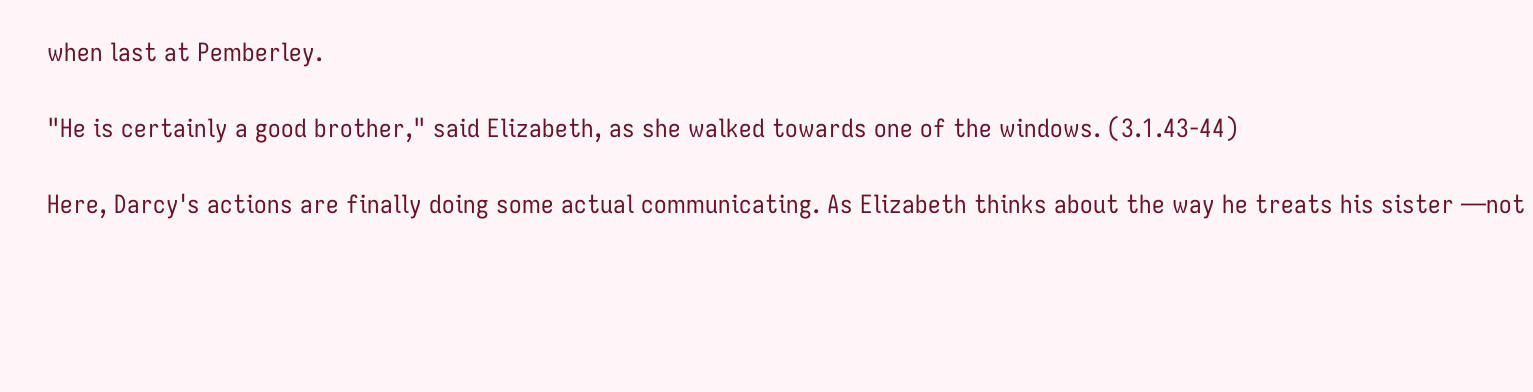when last at Pemberley.

"He is certainly a good brother," said Elizabeth, as she walked towards one of the windows. (3.1.43-44)

Here, Darcy's actions are finally doing some actual communicating. As Elizabeth thinks about the way he treats his sister —not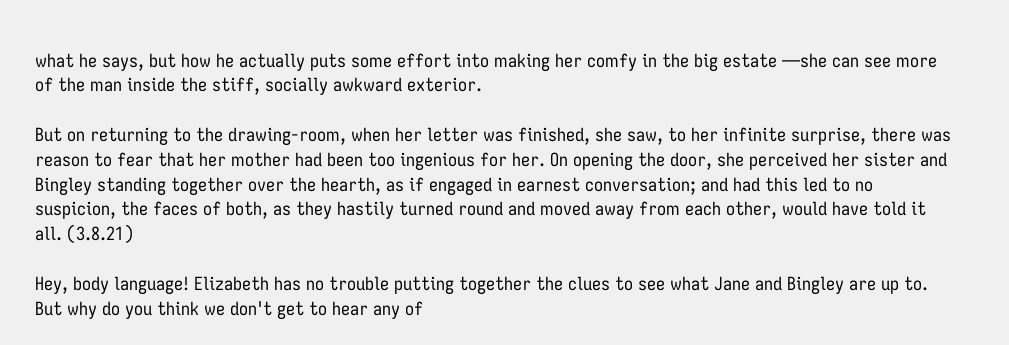what he says, but how he actually puts some effort into making her comfy in the big estate —she can see more of the man inside the stiff, socially awkward exterior.

But on returning to the drawing-room, when her letter was finished, she saw, to her infinite surprise, there was reason to fear that her mother had been too ingenious for her. On opening the door, she perceived her sister and Bingley standing together over the hearth, as if engaged in earnest conversation; and had this led to no suspicion, the faces of both, as they hastily turned round and moved away from each other, would have told it all. (3.8.21)

Hey, body language! Elizabeth has no trouble putting together the clues to see what Jane and Bingley are up to. But why do you think we don't get to hear any of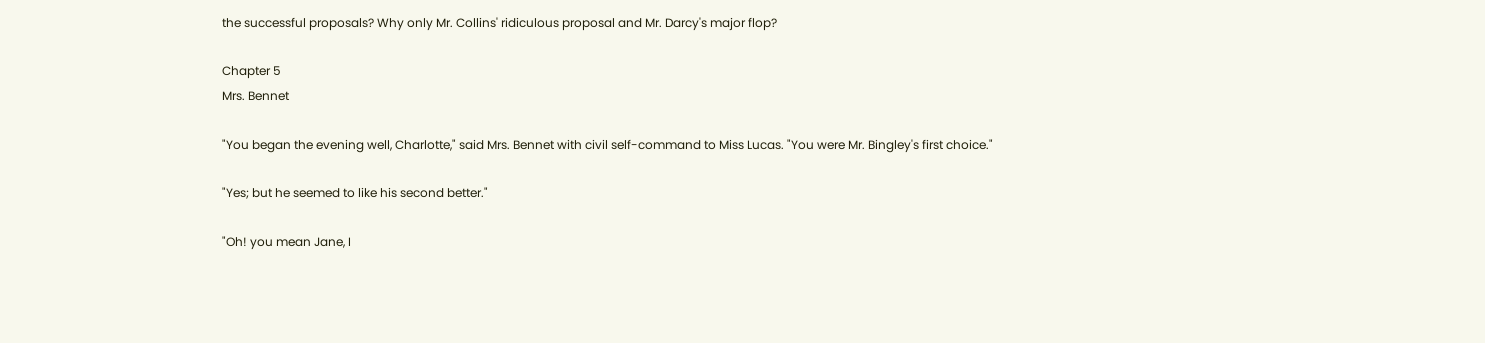the successful proposals? Why only Mr. Collins' ridiculous proposal and Mr. Darcy's major flop?

Chapter 5
Mrs. Bennet

"You began the evening well, Charlotte," said Mrs. Bennet with civil self-command to Miss Lucas. "You were Mr. Bingley's first choice."

"Yes; but he seemed to like his second better."

"Oh! you mean Jane, I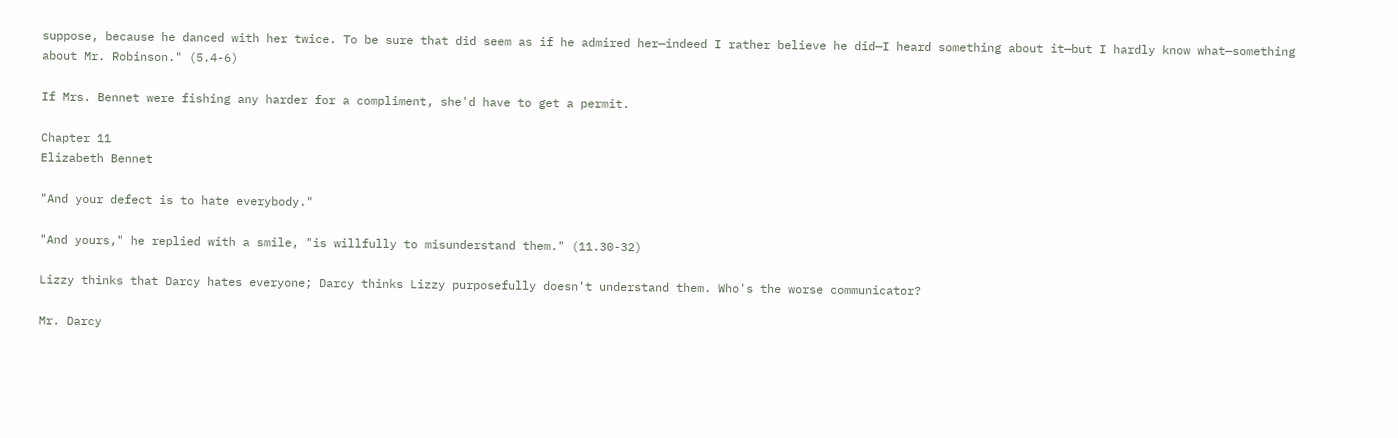suppose, because he danced with her twice. To be sure that did seem as if he admired her—indeed I rather believe he did—I heard something about it—but I hardly know what—something about Mr. Robinson." (5.4-6)

If Mrs. Bennet were fishing any harder for a compliment, she'd have to get a permit.

Chapter 11
Elizabeth Bennet

"And your defect is to hate everybody."

"And yours," he replied with a smile, "is willfully to misunderstand them." (11.30-32)

Lizzy thinks that Darcy hates everyone; Darcy thinks Lizzy purposefully doesn't understand them. Who's the worse communicator?

Mr. Darcy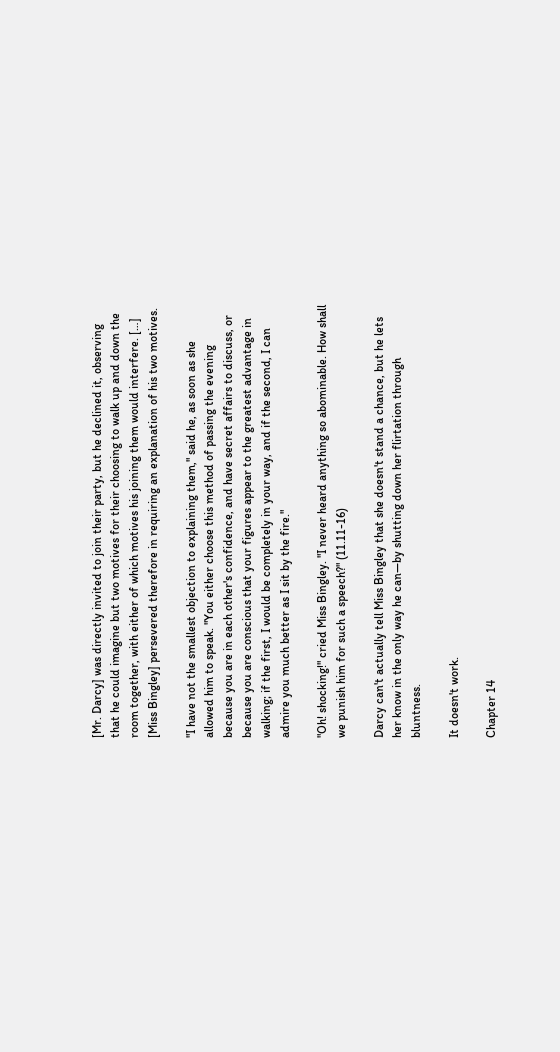[Mr. Darcy] was directly invited to join their party, but he declined it, observing that he could imagine but two motives for their choosing to walk up and down the room together, with either of which motives his joining them would interfere. […] [Miss Bingley] persevered therefore in requiring an explanation of his two motives.

"I have not the smallest objection to explaining them," said he, as soon as she allowed him to speak. "You either choose this method of passing the evening because you are in each other's confidence, and have secret affairs to discuss, or because you are conscious that your figures appear to the greatest advantage in walking; if the first, I would be completely in your way, and if the second, I can admire you much better as I sit by the fire."

"Oh! shocking!" cried Miss Bingley. "I never heard anything so abominable. How shall we punish him for such a speech?" (11.11-16)

Darcy can't actually tell Miss Bingley that she doesn't stand a chance, but he lets her know in the only way he can—by shutting down her flirtation through bluntness.

It doesn't work.

Chapter 14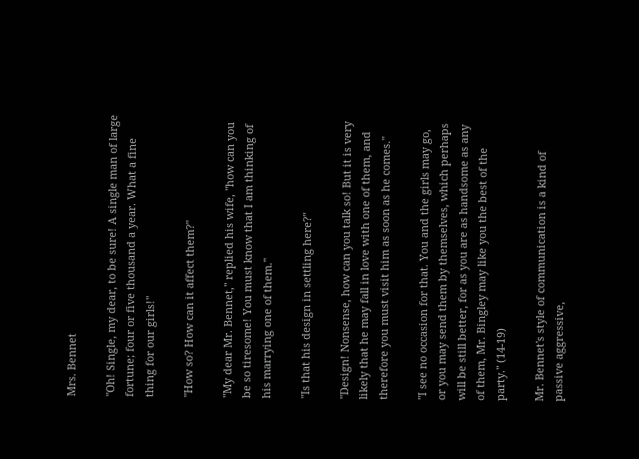Mrs. Bennet

"Oh! Single, my dear, to be sure! A single man of large fortune; four or five thousand a year. What a fine thing for our girls!"

"How so? How can it affect them?"

"My dear Mr. Bennet," replied his wife, "how can you be so tiresome! You must know that I am thinking of his marrying one of them."

"Is that his design in settling here?"

"Design! Nonsense, how can you talk so! But it is very likely that he may fall in love with one of them, and therefore you must visit him as soon as he comes."

"I see no occasion for that. You and the girls may go, or you may send them by themselves, which perhaps will be still better, for as you are as handsome as any of them, Mr. Bingley may like you the best of the party." (14-19)

Mr. Bennet's style of communication is a kind of passive aggressive,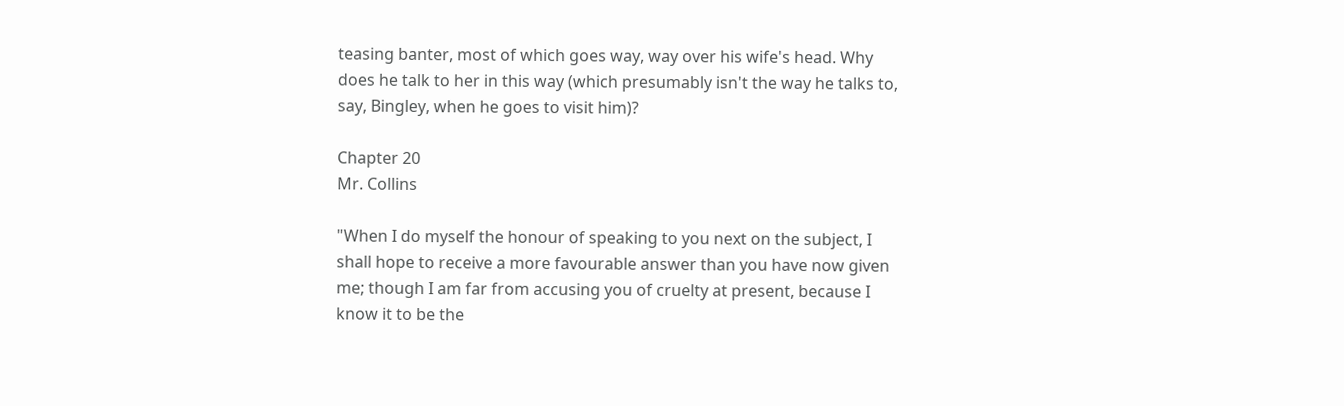teasing banter, most of which goes way, way over his wife's head. Why does he talk to her in this way (which presumably isn't the way he talks to, say, Bingley, when he goes to visit him)?

Chapter 20
Mr. Collins

"When I do myself the honour of speaking to you next on the subject, I shall hope to receive a more favourable answer than you have now given me; though I am far from accusing you of cruelty at present, because I know it to be the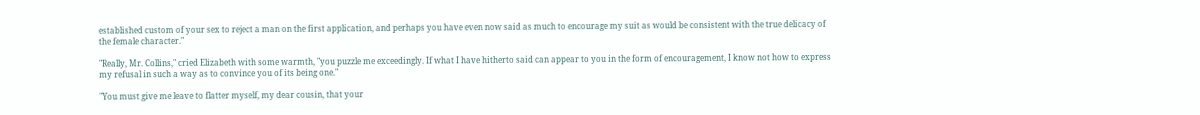established custom of your sex to reject a man on the first application, and perhaps you have even now said as much to encourage my suit as would be consistent with the true delicacy of the female character."

"Really, Mr. Collins," cried Elizabeth with some warmth, "you puzzle me exceedingly. If what I have hitherto said can appear to you in the form of encouragement, I know not how to express my refusal in such a way as to convince you of its being one."

"You must give me leave to flatter myself, my dear cousin, that your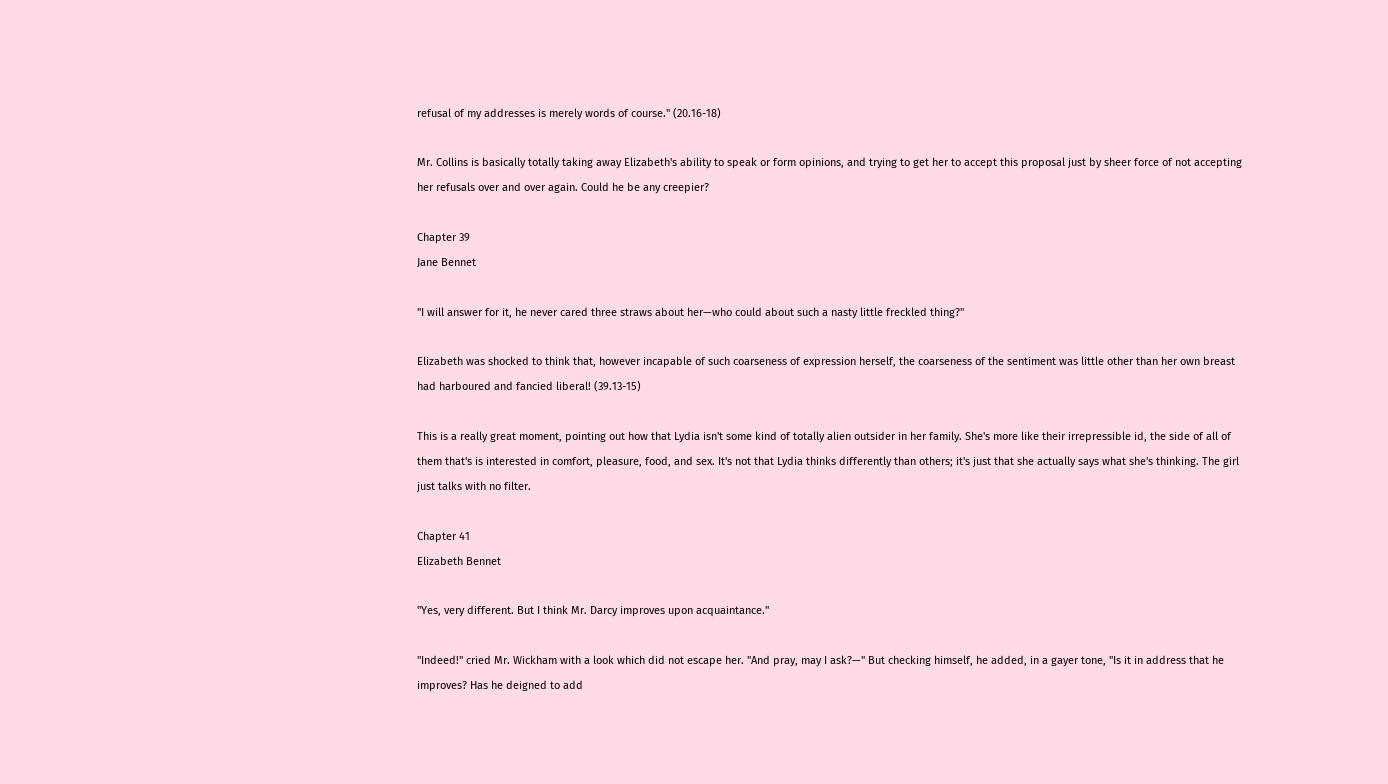refusal of my addresses is merely words of course." (20.16-18)

Mr. Collins is basically totally taking away Elizabeth's ability to speak or form opinions, and trying to get her to accept this proposal just by sheer force of not accepting her refusals over and over again. Could he be any creepier?

Chapter 39
Jane Bennet

"I will answer for it, he never cared three straws about her—who could about such a nasty little freckled thing?"

Elizabeth was shocked to think that, however incapable of such coarseness of expression herself, the coarseness of the sentiment was little other than her own breast had harboured and fancied liberal! (39.13-15)

This is a really great moment, pointing out how that Lydia isn't some kind of totally alien outsider in her family. She's more like their irrepressible id, the side of all of them that's is interested in comfort, pleasure, food, and sex. It's not that Lydia thinks differently than others; it's just that she actually says what she's thinking. The girl just talks with no filter.

Chapter 41
Elizabeth Bennet

"Yes, very different. But I think Mr. Darcy improves upon acquaintance."

"Indeed!" cried Mr. Wickham with a look which did not escape her. "And pray, may I ask?—" But checking himself, he added, in a gayer tone, "Is it in address that he improves? Has he deigned to add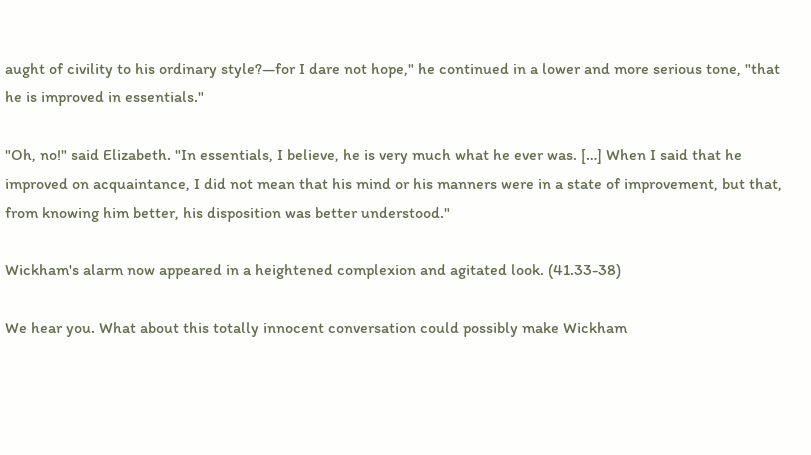aught of civility to his ordinary style?—for I dare not hope," he continued in a lower and more serious tone, "that he is improved in essentials."

"Oh, no!" said Elizabeth. "In essentials, I believe, he is very much what he ever was. […] When I said that he improved on acquaintance, I did not mean that his mind or his manners were in a state of improvement, but that, from knowing him better, his disposition was better understood."

Wickham's alarm now appeared in a heightened complexion and agitated look. (41.33-38)

We hear you. What about this totally innocent conversation could possibly make Wickham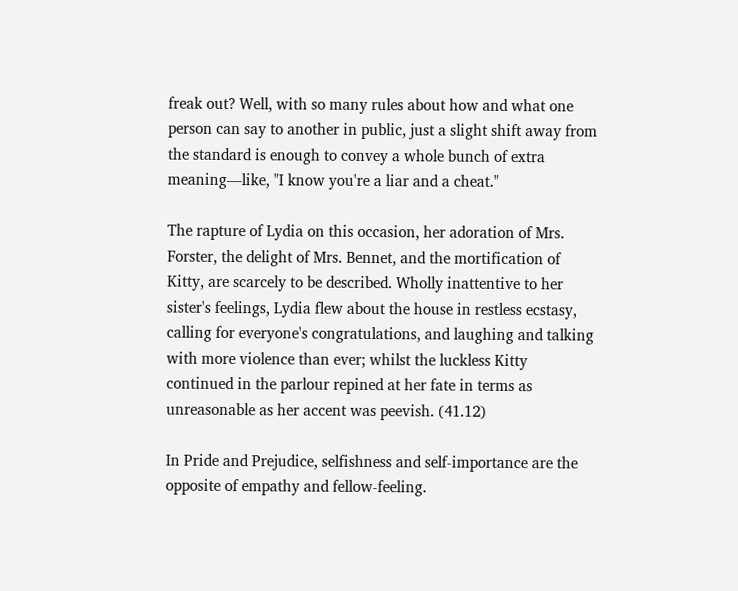freak out? Well, with so many rules about how and what one person can say to another in public, just a slight shift away from the standard is enough to convey a whole bunch of extra meaning—like, "I know you're a liar and a cheat."

The rapture of Lydia on this occasion, her adoration of Mrs. Forster, the delight of Mrs. Bennet, and the mortification of Kitty, are scarcely to be described. Wholly inattentive to her sister's feelings, Lydia flew about the house in restless ecstasy, calling for everyone's congratulations, and laughing and talking with more violence than ever; whilst the luckless Kitty continued in the parlour repined at her fate in terms as unreasonable as her accent was peevish. (41.12)

In Pride and Prejudice, selfishness and self-importance are the opposite of empathy and fellow-feeling.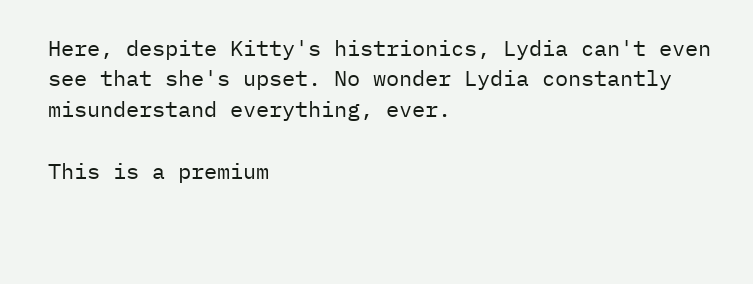Here, despite Kitty's histrionics, Lydia can't even see that she's upset. No wonder Lydia constantly misunderstand everything, ever.

This is a premium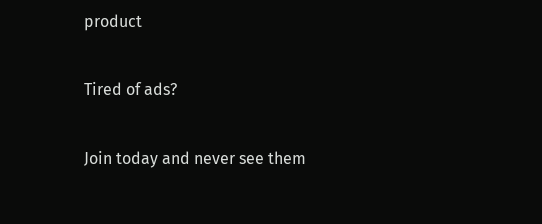product

Tired of ads?

Join today and never see them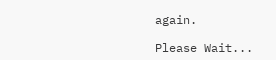again.

Please Wait...